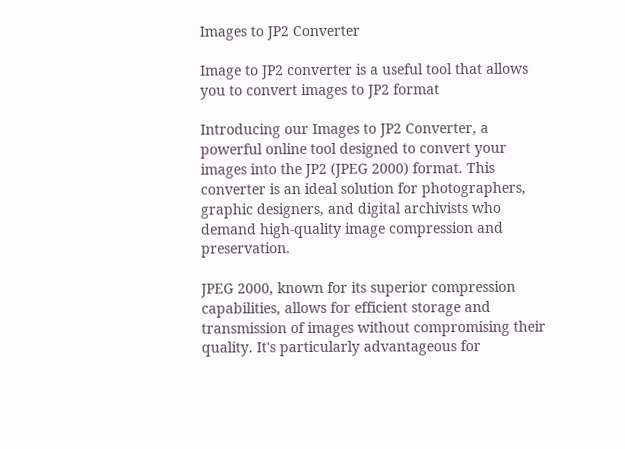Images to JP2 Converter

Image to JP2 converter is a useful tool that allows you to convert images to JP2 format

Introducing our Images to JP2 Converter, a powerful online tool designed to convert your images into the JP2 (JPEG 2000) format. This converter is an ideal solution for photographers, graphic designers, and digital archivists who demand high-quality image compression and preservation.

JPEG 2000, known for its superior compression capabilities, allows for efficient storage and transmission of images without compromising their quality. It's particularly advantageous for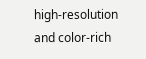high-resolution and color-rich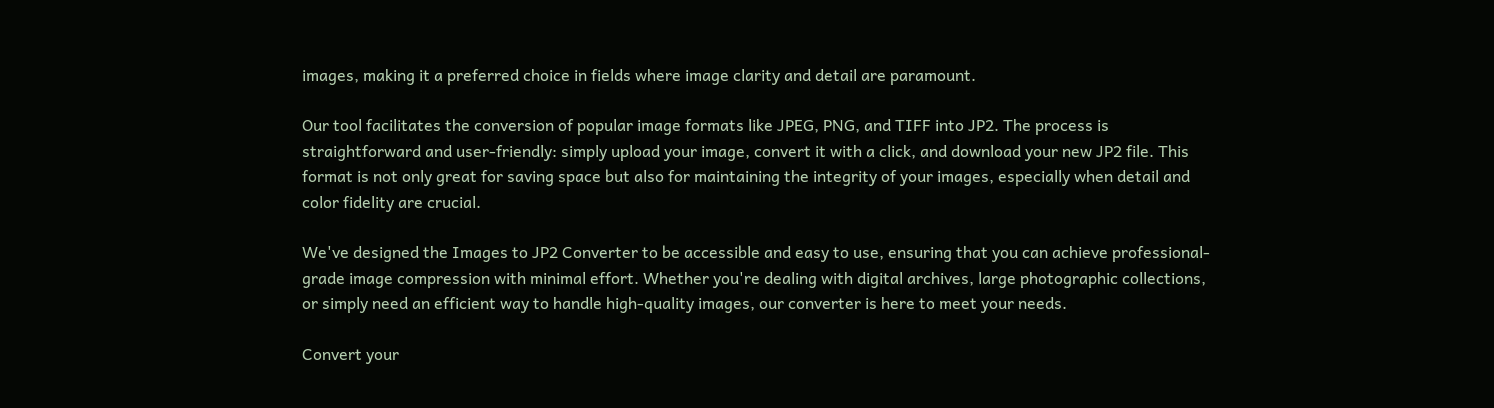images, making it a preferred choice in fields where image clarity and detail are paramount.

Our tool facilitates the conversion of popular image formats like JPEG, PNG, and TIFF into JP2. The process is straightforward and user-friendly: simply upload your image, convert it with a click, and download your new JP2 file. This format is not only great for saving space but also for maintaining the integrity of your images, especially when detail and color fidelity are crucial.

We've designed the Images to JP2 Converter to be accessible and easy to use, ensuring that you can achieve professional-grade image compression with minimal effort. Whether you're dealing with digital archives, large photographic collections, or simply need an efficient way to handle high-quality images, our converter is here to meet your needs.

Convert your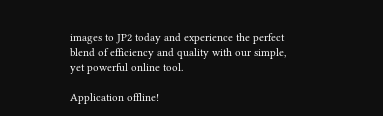images to JP2 today and experience the perfect blend of efficiency and quality with our simple, yet powerful online tool.

Application offline!